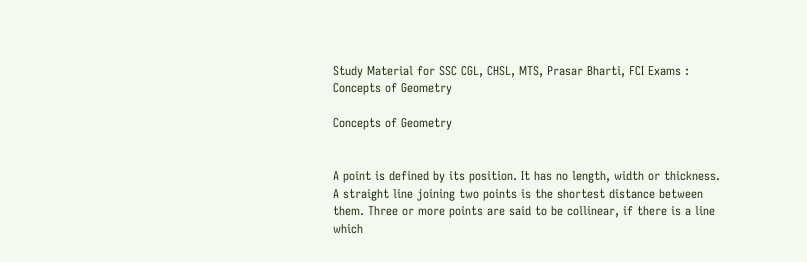Study Material for SSC CGL, CHSL, MTS, Prasar Bharti, FCI Exams : Concepts of Geometry

Concepts of Geometry


A point is defined by its position. It has no length, width or thickness. A straight line joining two points is the shortest distance between them. Three or more points are said to be collinear, if there is a line which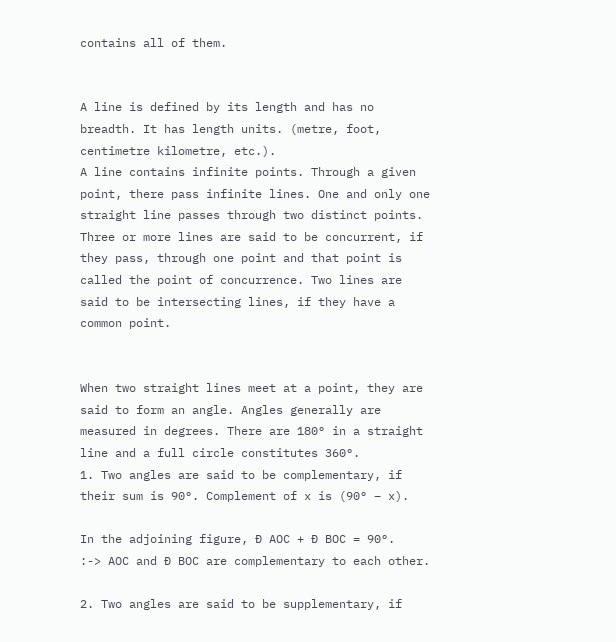contains all of them.


A line is defined by its length and has no breadth. It has length units. (metre, foot, centimetre kilometre, etc.).
A line contains infinite points. Through a given point, there pass infinite lines. One and only one straight line passes through two distinct points. Three or more lines are said to be concurrent, if they pass, through one point and that point is called the point of concurrence. Two lines are said to be intersecting lines, if they have a common point.


When two straight lines meet at a point, they are said to form an angle. Angles generally are measured in degrees. There are 180° in a straight line and a full circle constitutes 360°.
1. Two angles are said to be complementary, if their sum is 90°. Complement of x is (90° – x).

In the adjoining figure, Ð AOC + Ð BOC = 90°.
:-> AOC and Ð BOC are complementary to each other.

2. Two angles are said to be supplementary, if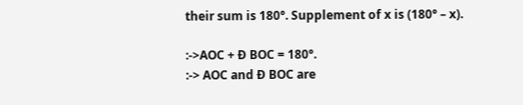their sum is 180°. Supplement of x is (180° – x).

:->AOC + Ð BOC = 180°.
:-> AOC and Ð BOC are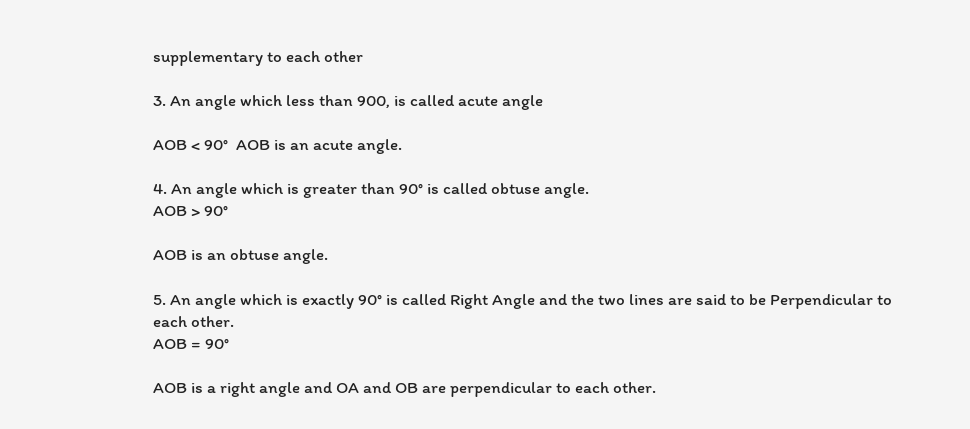supplementary to each other

3. An angle which less than 900, is called acute angle

AOB < 90°  AOB is an acute angle.

4. An angle which is greater than 90° is called obtuse angle.
AOB > 90°

AOB is an obtuse angle.

5. An angle which is exactly 90° is called Right Angle and the two lines are said to be Perpendicular to each other.
AOB = 90°

AOB is a right angle and OA and OB are perpendicular to each other.